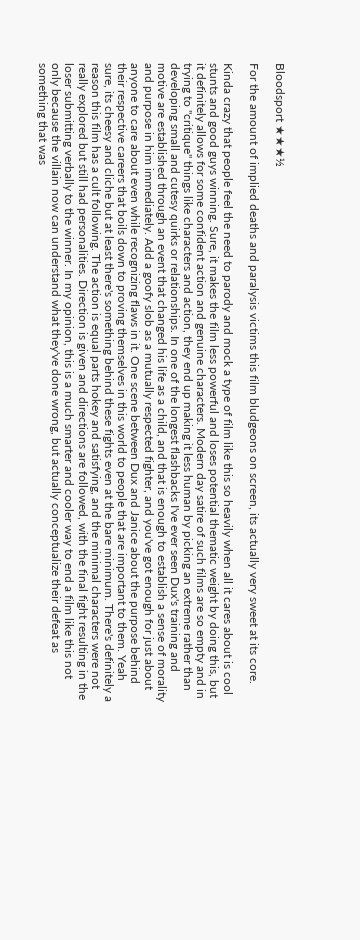Bloodsport ★★★½

For the amount of implied deaths and paralysis victims this film bludgeons on screen, its actually very sweet at its core.

Kinda crazy that people feel the need to parody and mock a type of film like this so heavily when all it cares about is cool stunts and good guys winning. Sure, it makes the film less powerful and loses potential thematic weight by doing this, but it definitely allows for some confident action and genuine characters. Modern day satire of such films are so empty and in trying to "critique" things like characters and action, they end up making it less human by picking an extreme rather than developing small and cutesy quirks or relationships. In one of the longest flashbacks I've ever seen Dux's training and motive are established through an event that changed his life as a child, and that is enough to establish a sense of morality and purpose in him immediately. Add a goofy slob as a mutually respected fighter, and you've got enough for just about anyone to care about even while recognizing flaws in it. One scene between Dux and Janice about the purpose behind their respective careers that boils down to proving themselves in this world to people that are important to them. Yeah sure, its cheesy and cliche but at least there's something behind these fights even at the bare minimum. There's definitely a reason this film has a cult following. The action is equal parts hokey and satisfying, and the minimal characters were not really explored but still had personalities. Direction is given and directions are followed, with the final fight resulting in the loser submitting verbally to the winner. In my opinion, this is a much smarter and cooler way to end a film like this not only because the villain now can understand what they've done wrong, but actually conceptualize their defeat as something that was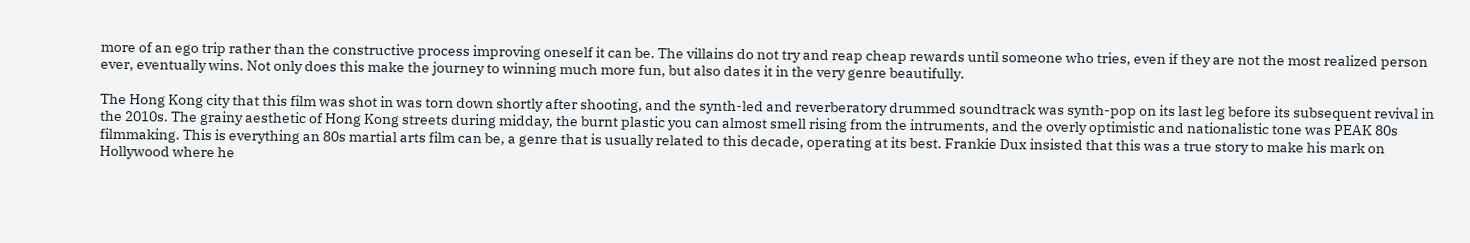more of an ego trip rather than the constructive process improving oneself it can be. The villains do not try and reap cheap rewards until someone who tries, even if they are not the most realized person ever, eventually wins. Not only does this make the journey to winning much more fun, but also dates it in the very genre beautifully.

The Hong Kong city that this film was shot in was torn down shortly after shooting, and the synth-led and reverberatory drummed soundtrack was synth-pop on its last leg before its subsequent revival in the 2010s. The grainy aesthetic of Hong Kong streets during midday, the burnt plastic you can almost smell rising from the intruments, and the overly optimistic and nationalistic tone was PEAK 80s filmmaking. This is everything an 80s martial arts film can be, a genre that is usually related to this decade, operating at its best. Frankie Dux insisted that this was a true story to make his mark on Hollywood where he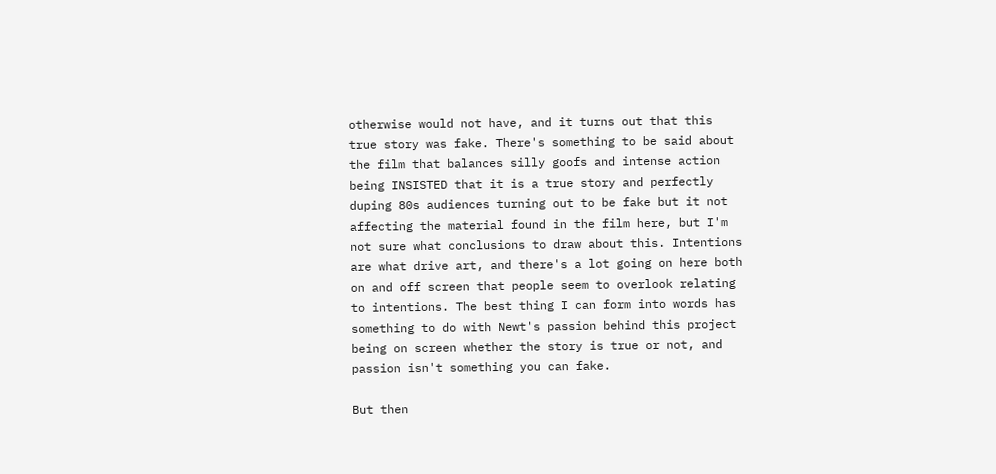otherwise would not have, and it turns out that this true story was fake. There's something to be said about the film that balances silly goofs and intense action being INSISTED that it is a true story and perfectly duping 80s audiences turning out to be fake but it not affecting the material found in the film here, but I'm not sure what conclusions to draw about this. Intentions are what drive art, and there's a lot going on here both on and off screen that people seem to overlook relating to intentions. The best thing I can form into words has something to do with Newt's passion behind this project being on screen whether the story is true or not, and passion isn't something you can fake.

But then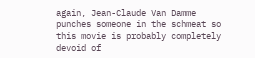again, Jean-Claude Van Damme punches someone in the schmeat so this movie is probably completely devoid of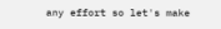any effort so let's make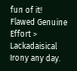fun of it!
Flawed Genuine Effort > Lackadaisical Irony any day.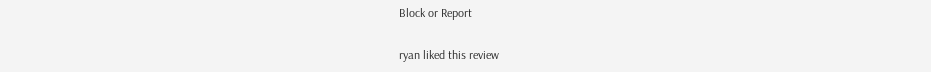Block or Report

ryan liked this review